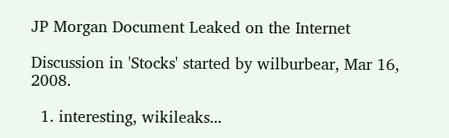JP Morgan Document Leaked on the Internet

Discussion in 'Stocks' started by wilburbear, Mar 16, 2008.

  1. interesting, wikileaks...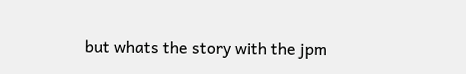but whats the story with the jpm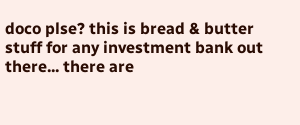doco plse? this is bread & butter stuff for any investment bank out there... there are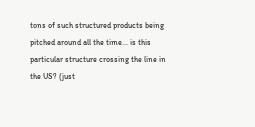tons of such structured products being pitched around all the time... is this particular structure crossing the line in the US? (just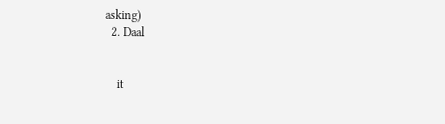asking)
  2. Daal


    it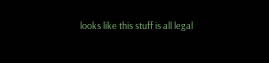looks like this stuff is all legal